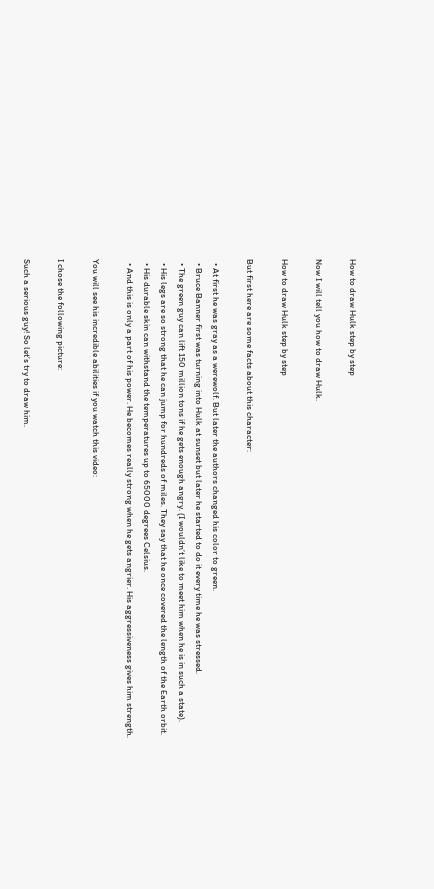How to draw Hulk step by step

Now I will tell you how to draw Hulk.

How to draw Hulk step by step

But first here are some facts about this character:

  • At first he was gray as a werewolf. But later the authors changed his color to green.
  • Bruce Banner first was turning into Hulk at sunset but later he started to do it every time he was stressed.
  • The green guy can lift 150 million tons if he gets enough angry. (I wouldn’t like to meet him when he is in such a state).
  • His legs are so strong that he can jump for hundreds of miles. They say that he once covered the length of the Earth orbit.
  • His durable skin can withstand the temperatures up to 65000 degrees Celsius.
  • And this is only a part of his power. He becomes really strong when he gets angrier. His aggressiveness gives him strength.

You will see his incredible abilities if you watch this video:

I chose the following picture:

Such a serious guy! So let’s try to draw him.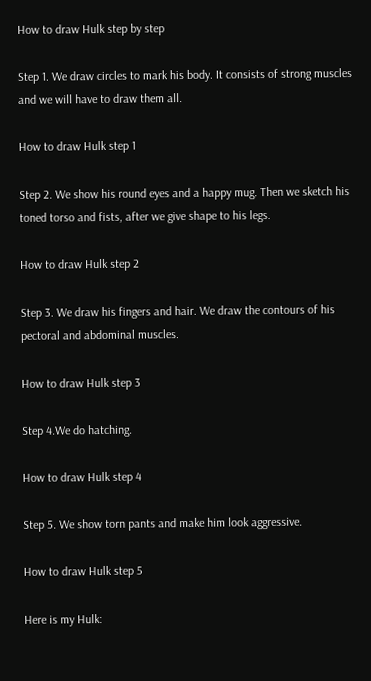How to draw Hulk step by step

Step 1. We draw circles to mark his body. It consists of strong muscles and we will have to draw them all.

How to draw Hulk step 1

Step 2. We show his round eyes and a happy mug. Then we sketch his toned torso and fists, after we give shape to his legs.

How to draw Hulk step 2

Step 3. We draw his fingers and hair. We draw the contours of his pectoral and abdominal muscles.

How to draw Hulk step 3

Step 4.We do hatching.

How to draw Hulk step 4

Step 5. We show torn pants and make him look aggressive.

How to draw Hulk step 5

Here is my Hulk: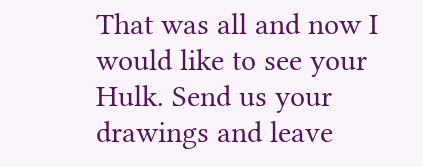That was all and now I would like to see your Hulk. Send us your drawings and leave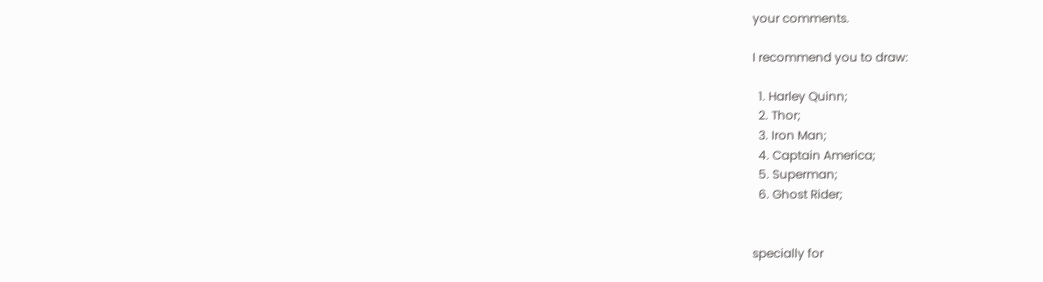your comments.

I recommend you to draw:

  1. Harley Quinn;
  2. Thor;
  3. Iron Man;
  4. Captain America;
  5. Superman;
  6. Ghost Rider;


specially for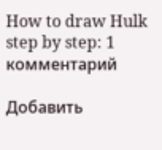How to draw Hulk step by step: 1 комментарий

Добавить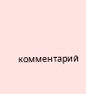комментарий